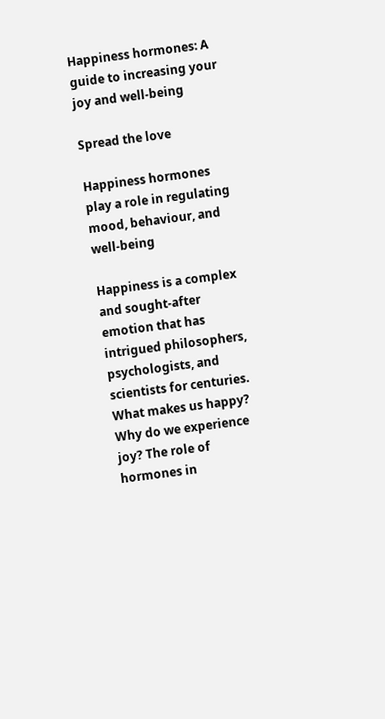Happiness hormones: A guide to increasing your joy and well-being

Spread the love

Happiness hormones play a role in regulating mood, behaviour, and well-being

Happiness is a complex and sought-after emotion that has intrigued philosophers, psychologists, and scientists for centuries. What makes us happy? Why do we experience joy? The role of hormones in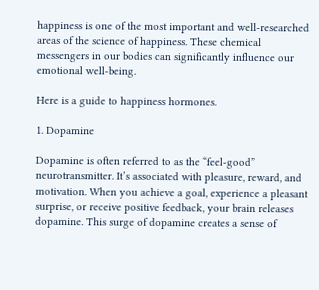happiness is one of the most important and well-researched areas of the science of happiness. These chemical messengers in our bodies can significantly influence our emotional well-being.

Here is a guide to happiness hormones.

1. Dopamine

Dopamine is often referred to as the “feel-good” neurotransmitter. It’s associated with pleasure, reward, and motivation. When you achieve a goal, experience a pleasant surprise, or receive positive feedback, your brain releases dopamine. This surge of dopamine creates a sense of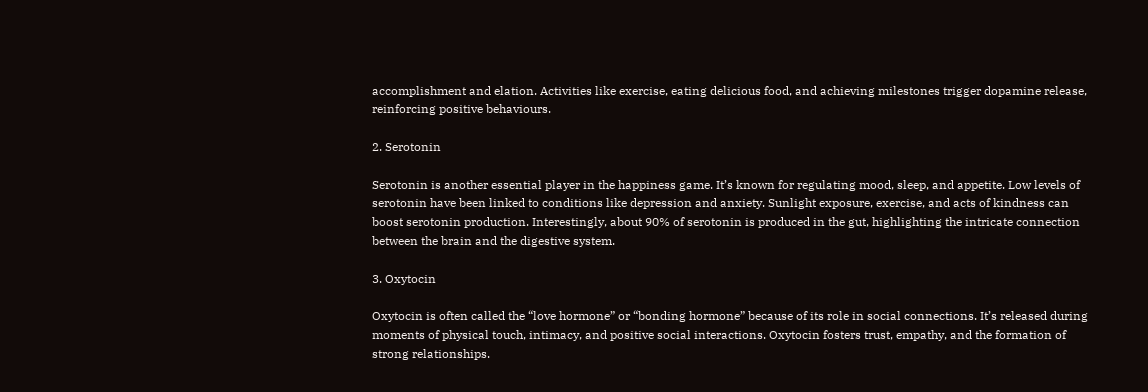accomplishment and elation. Activities like exercise, eating delicious food, and achieving milestones trigger dopamine release, reinforcing positive behaviours.

2. Serotonin

Serotonin is another essential player in the happiness game. It’s known for regulating mood, sleep, and appetite. Low levels of serotonin have been linked to conditions like depression and anxiety. Sunlight exposure, exercise, and acts of kindness can boost serotonin production. Interestingly, about 90% of serotonin is produced in the gut, highlighting the intricate connection between the brain and the digestive system.

3. Oxytocin

Oxytocin is often called the “love hormone” or “bonding hormone” because of its role in social connections. It’s released during moments of physical touch, intimacy, and positive social interactions. Oxytocin fosters trust, empathy, and the formation of strong relationships.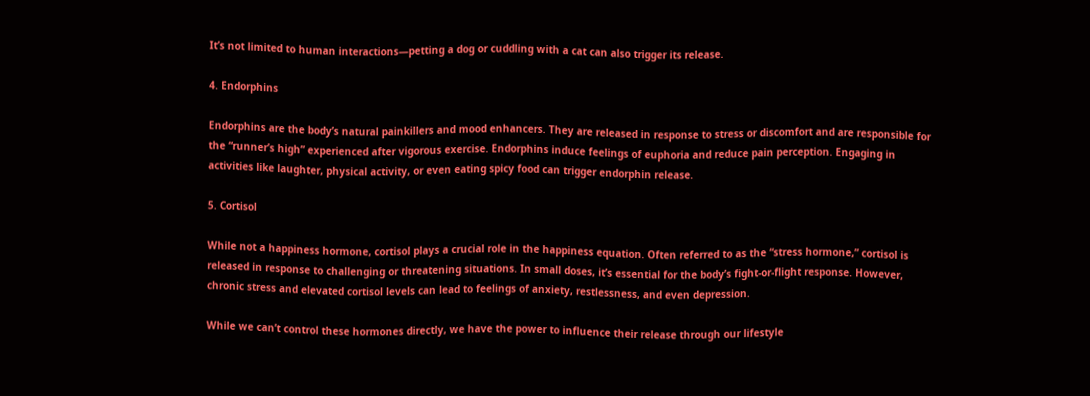It’s not limited to human interactions—petting a dog or cuddling with a cat can also trigger its release.

4. Endorphins

Endorphins are the body’s natural painkillers and mood enhancers. They are released in response to stress or discomfort and are responsible for the “runner’s high” experienced after vigorous exercise. Endorphins induce feelings of euphoria and reduce pain perception. Engaging in activities like laughter, physical activity, or even eating spicy food can trigger endorphin release.

5. Cortisol

While not a happiness hormone, cortisol plays a crucial role in the happiness equation. Often referred to as the “stress hormone,” cortisol is released in response to challenging or threatening situations. In small doses, it’s essential for the body’s fight-or-flight response. However, chronic stress and elevated cortisol levels can lead to feelings of anxiety, restlessness, and even depression.

While we can’t control these hormones directly, we have the power to influence their release through our lifestyle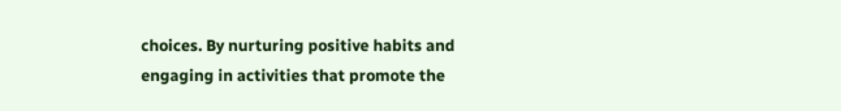choices. By nurturing positive habits and engaging in activities that promote the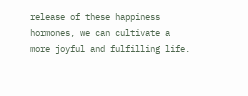release of these happiness hormones, we can cultivate a more joyful and fulfilling life.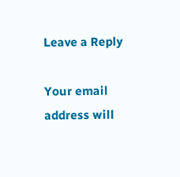Leave a Reply

Your email address will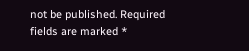not be published. Required fields are marked *